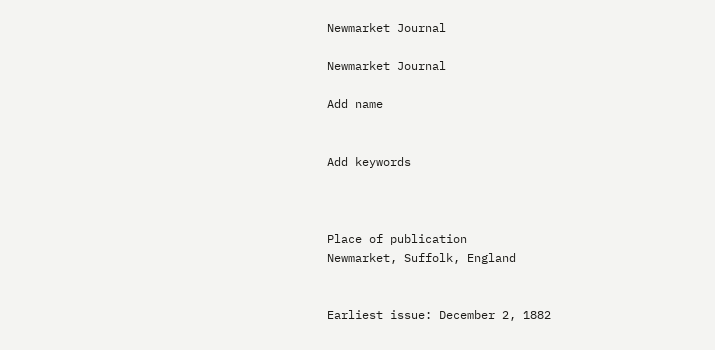Newmarket Journal

Newmarket Journal

Add name


Add keywords



Place of publication
Newmarket, Suffolk, England


Earliest issue: December 2, 1882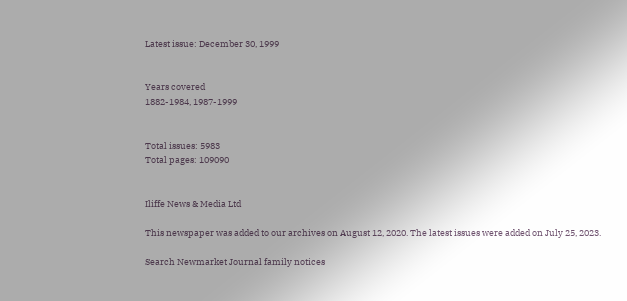Latest issue: December 30, 1999


Years covered
1882-1984, 1987-1999


Total issues: 5983
Total pages: 109090


Iliffe News & Media Ltd

This newspaper was added to our archives on August 12, 2020. The latest issues were added on July 25, 2023.

Search Newmarket Journal family notices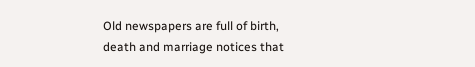Old newspapers are full of birth, death and marriage notices that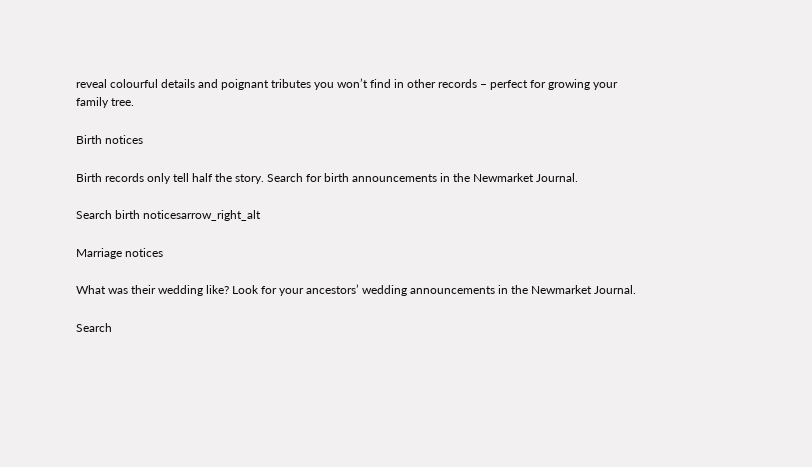reveal colourful details and poignant tributes you won’t find in other records – perfect for growing your family tree.

Birth notices

Birth records only tell half the story. Search for birth announcements in the Newmarket Journal.

Search birth noticesarrow_right_alt

Marriage notices

What was their wedding like? Look for your ancestors’ wedding announcements in the Newmarket Journal.

Search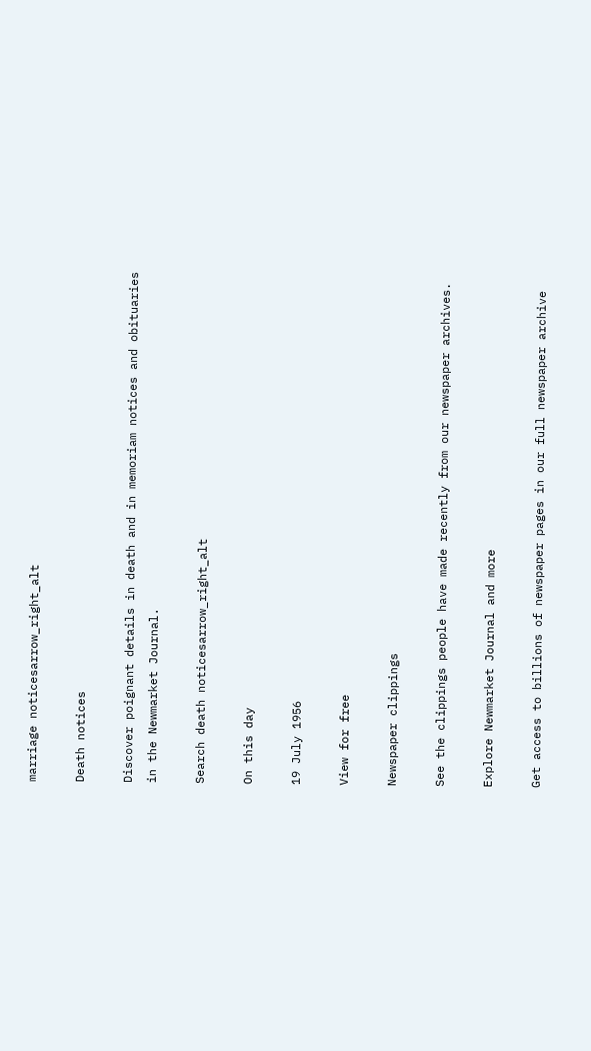marriage noticesarrow_right_alt

Death notices

Discover poignant details in death and in memoriam notices and obituaries in the Newmarket Journal.

Search death noticesarrow_right_alt

On this day

19 July 1956

View for free

Newspaper clippings

See the clippings people have made recently from our newspaper archives.

Explore Newmarket Journal and more

Get access to billions of newspaper pages in our full newspaper archive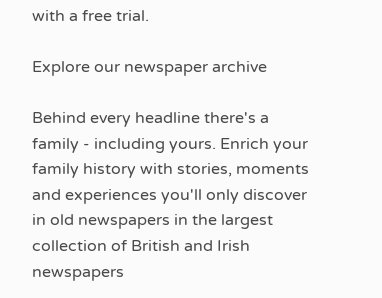with a free trial.

Explore our newspaper archive

Behind every headline there's a family - including yours. Enrich your family history with stories, moments and experiences you'll only discover in old newspapers in the largest collection of British and Irish newspapers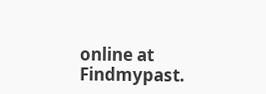online at Findmypast.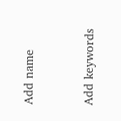Add name


Add keywords